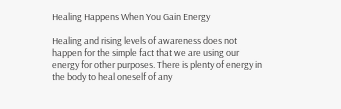Healing Happens When You Gain Energy

Healing and rising levels of awareness does not happen for the simple fact that we are using our energy for other purposes. There is plenty of energy in the body to heal oneself of any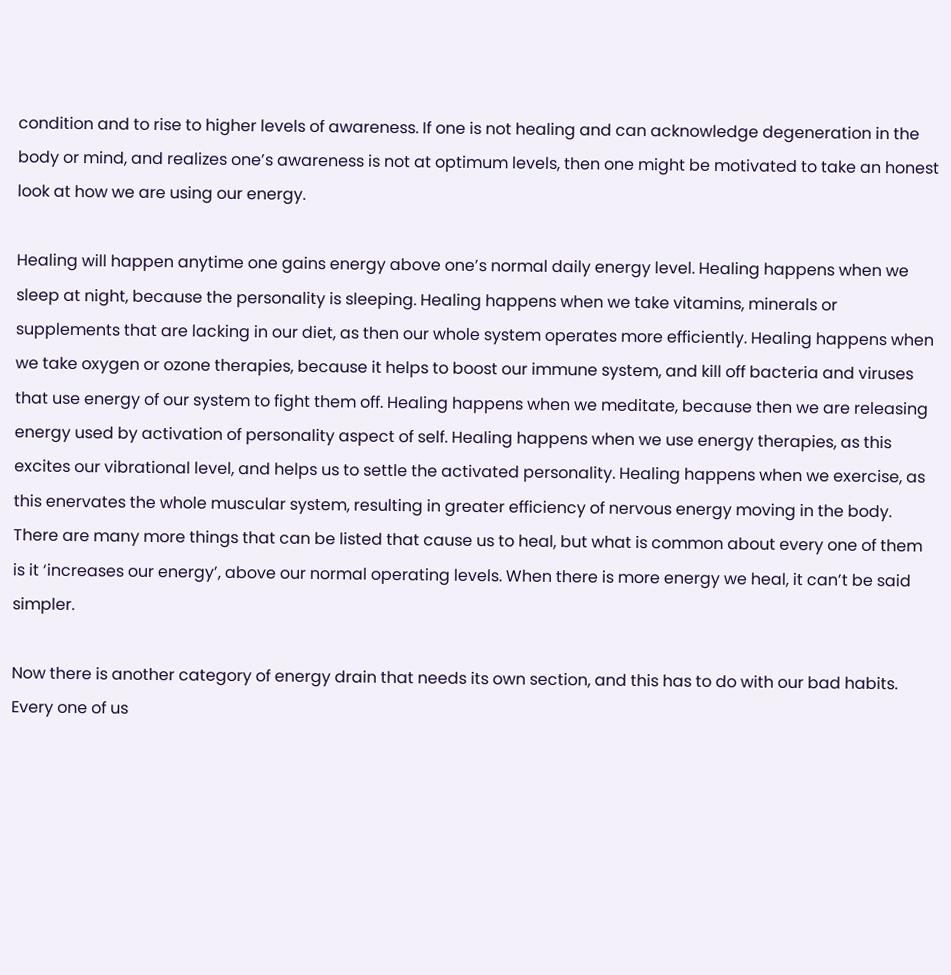condition and to rise to higher levels of awareness. If one is not healing and can acknowledge degeneration in the body or mind, and realizes one’s awareness is not at optimum levels, then one might be motivated to take an honest look at how we are using our energy.

Healing will happen anytime one gains energy above one’s normal daily energy level. Healing happens when we sleep at night, because the personality is sleeping. Healing happens when we take vitamins, minerals or supplements that are lacking in our diet, as then our whole system operates more efficiently. Healing happens when we take oxygen or ozone therapies, because it helps to boost our immune system, and kill off bacteria and viruses that use energy of our system to fight them off. Healing happens when we meditate, because then we are releasing energy used by activation of personality aspect of self. Healing happens when we use energy therapies, as this excites our vibrational level, and helps us to settle the activated personality. Healing happens when we exercise, as this enervates the whole muscular system, resulting in greater efficiency of nervous energy moving in the body. There are many more things that can be listed that cause us to heal, but what is common about every one of them is it ‘increases our energy’, above our normal operating levels. When there is more energy we heal, it can’t be said simpler.

Now there is another category of energy drain that needs its own section, and this has to do with our bad habits. Every one of us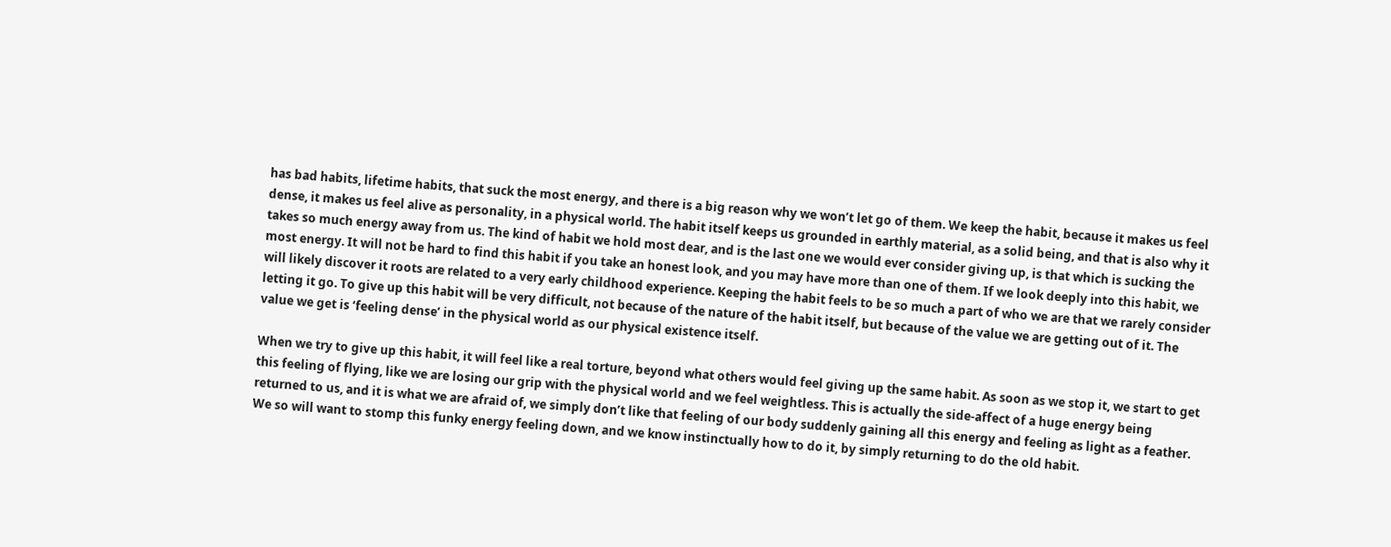has bad habits, lifetime habits, that suck the most energy, and there is a big reason why we won’t let go of them. We keep the habit, because it makes us feel dense, it makes us feel alive as personality, in a physical world. The habit itself keeps us grounded in earthly material, as a solid being, and that is also why it takes so much energy away from us. The kind of habit we hold most dear, and is the last one we would ever consider giving up, is that which is sucking the most energy. It will not be hard to find this habit if you take an honest look, and you may have more than one of them. If we look deeply into this habit, we will likely discover it roots are related to a very early childhood experience. Keeping the habit feels to be so much a part of who we are that we rarely consider letting it go. To give up this habit will be very difficult, not because of the nature of the habit itself, but because of the value we are getting out of it. The value we get is ‘feeling dense’ in the physical world as our physical existence itself.

When we try to give up this habit, it will feel like a real torture, beyond what others would feel giving up the same habit. As soon as we stop it, we start to get this feeling of flying, like we are losing our grip with the physical world and we feel weightless. This is actually the side-affect of a huge energy being returned to us, and it is what we are afraid of, we simply don’t like that feeling of our body suddenly gaining all this energy and feeling as light as a feather. We so will want to stomp this funky energy feeling down, and we know instinctually how to do it, by simply returning to do the old habit.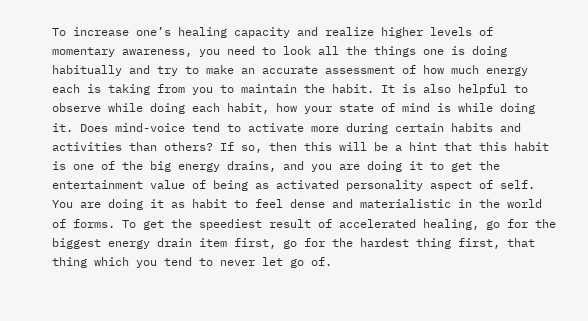To increase one’s healing capacity and realize higher levels of momentary awareness, you need to look all the things one is doing habitually and try to make an accurate assessment of how much energy each is taking from you to maintain the habit. It is also helpful to observe while doing each habit, how your state of mind is while doing it. Does mind-voice tend to activate more during certain habits and activities than others? If so, then this will be a hint that this habit is one of the big energy drains, and you are doing it to get the entertainment value of being as activated personality aspect of self. You are doing it as habit to feel dense and materialistic in the world of forms. To get the speediest result of accelerated healing, go for the biggest energy drain item first, go for the hardest thing first, that thing which you tend to never let go of.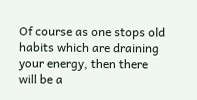Of course as one stops old habits which are draining your energy, then there will be a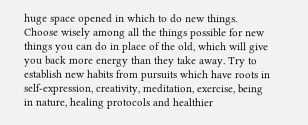huge space opened in which to do new things. Choose wisely among all the things possible for new things you can do in place of the old, which will give you back more energy than they take away. Try to establish new habits from pursuits which have roots in self-expression, creativity, meditation, exercise, being in nature, healing protocols and healthier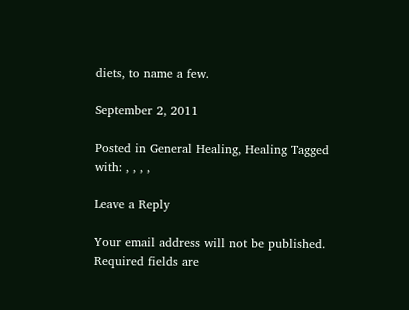diets, to name a few.

September 2, 2011

Posted in General Healing, Healing Tagged with: , , , ,

Leave a Reply

Your email address will not be published. Required fields are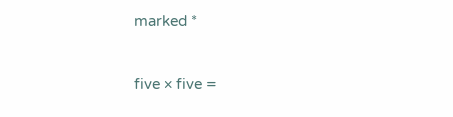marked *


five × five =